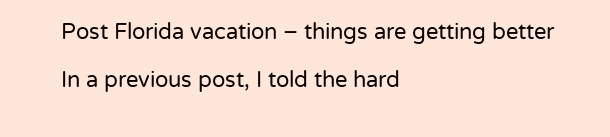Post Florida vacation – things are getting better

In a previous post, I told the hard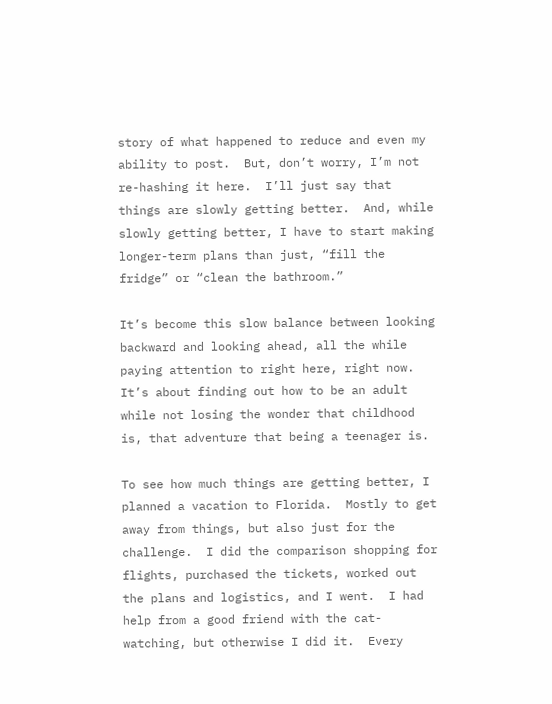story of what happened to reduce and even my ability to post.  But, don’t worry, I’m not re-hashing it here.  I’ll just say that things are slowly getting better.  And, while slowly getting better, I have to start making longer-term plans than just, “fill the fridge” or “clean the bathroom.”

It’s become this slow balance between looking backward and looking ahead, all the while paying attention to right here, right now.  It’s about finding out how to be an adult while not losing the wonder that childhood is, that adventure that being a teenager is.

To see how much things are getting better, I planned a vacation to Florida.  Mostly to get away from things, but also just for the challenge.  I did the comparison shopping for flights, purchased the tickets, worked out the plans and logistics, and I went.  I had help from a good friend with the cat-watching, but otherwise I did it.  Every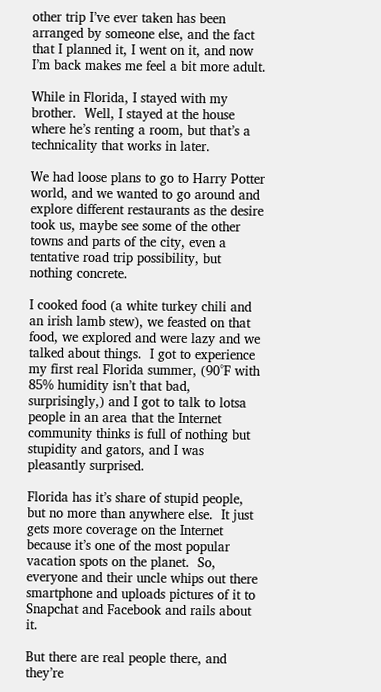other trip I’ve ever taken has been arranged by someone else, and the fact that I planned it, I went on it, and now I’m back makes me feel a bit more adult.

While in Florida, I stayed with my brother.  Well, I stayed at the house where he’s renting a room, but that’s a technicality that works in later.

We had loose plans to go to Harry Potter world, and we wanted to go around and explore different restaurants as the desire took us, maybe see some of the other towns and parts of the city, even a tentative road trip possibility, but nothing concrete.

I cooked food (a white turkey chili and an irish lamb stew), we feasted on that food, we explored and were lazy and we talked about things.  I got to experience my first real Florida summer, (90°F with 85% humidity isn’t that bad, surprisingly,) and I got to talk to lotsa people in an area that the Internet community thinks is full of nothing but stupidity and gators, and I was pleasantly surprised.

Florida has it’s share of stupid people, but no more than anywhere else.  It just gets more coverage on the Internet because it’s one of the most popular vacation spots on the planet.  So, everyone and their uncle whips out there smartphone and uploads pictures of it to Snapchat and Facebook and rails about it.

But there are real people there, and they’re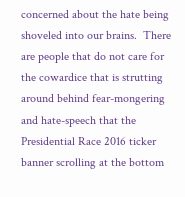concerned about the hate being shoveled into our brains.  There are people that do not care for the cowardice that is strutting around behind fear-mongering and hate-speech that the Presidential Race 2016 ticker banner scrolling at the bottom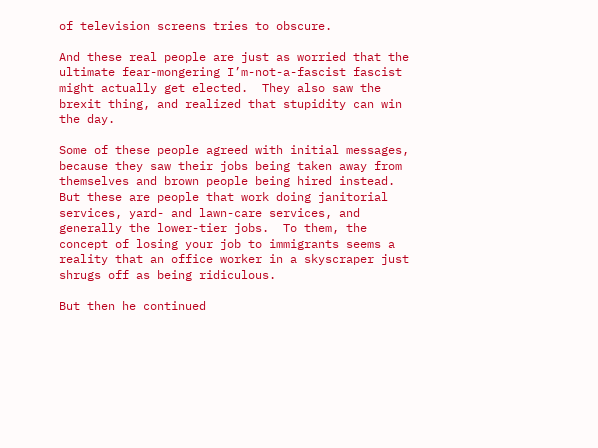of television screens tries to obscure.

And these real people are just as worried that the ultimate fear-mongering I’m-not-a-fascist fascist might actually get elected.  They also saw the brexit thing, and realized that stupidity can win the day.

Some of these people agreed with initial messages, because they saw their jobs being taken away from themselves and brown people being hired instead.  But these are people that work doing janitorial services, yard- and lawn-care services, and generally the lower-tier jobs.  To them, the concept of losing your job to immigrants seems a reality that an office worker in a skyscraper just shrugs off as being ridiculous.

But then he continued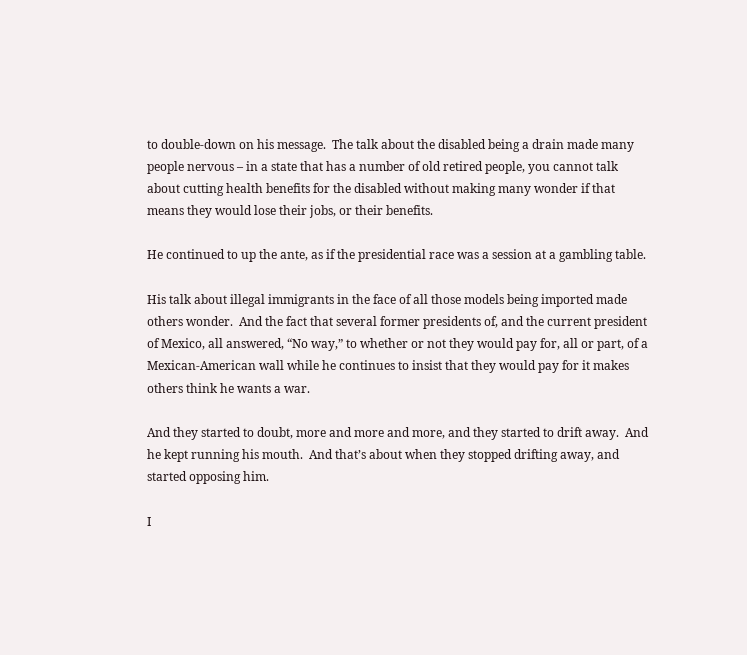to double-down on his message.  The talk about the disabled being a drain made many people nervous – in a state that has a number of old retired people, you cannot talk about cutting health benefits for the disabled without making many wonder if that means they would lose their jobs, or their benefits.

He continued to up the ante, as if the presidential race was a session at a gambling table.

His talk about illegal immigrants in the face of all those models being imported made others wonder.  And the fact that several former presidents of, and the current president of Mexico, all answered, “No way,” to whether or not they would pay for, all or part, of a Mexican-American wall while he continues to insist that they would pay for it makes others think he wants a war.

And they started to doubt, more and more and more, and they started to drift away.  And he kept running his mouth.  And that’s about when they stopped drifting away, and started opposing him.

I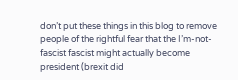don’t put these things in this blog to remove people of the rightful fear that the I’m-not-fascist fascist might actually become president (brexit did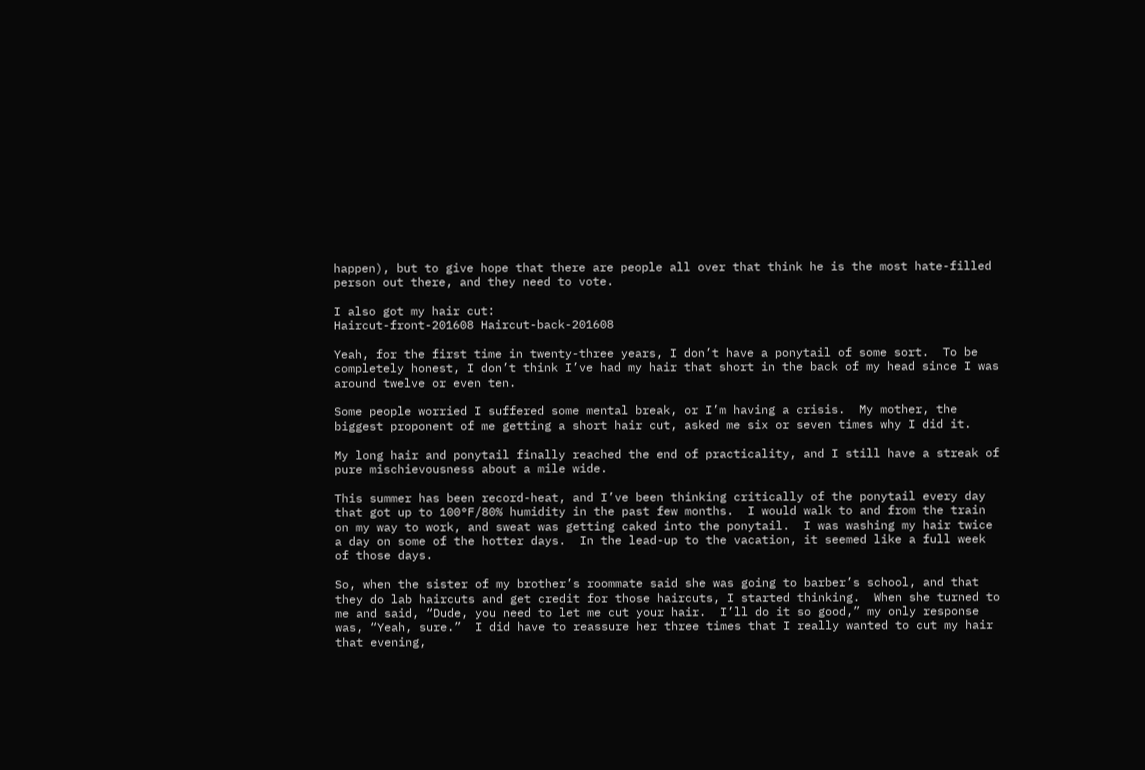happen), but to give hope that there are people all over that think he is the most hate-filled person out there, and they need to vote.

I also got my hair cut:
Haircut-front-201608 Haircut-back-201608

Yeah, for the first time in twenty-three years, I don’t have a ponytail of some sort.  To be completely honest, I don’t think I’ve had my hair that short in the back of my head since I was around twelve or even ten.

Some people worried I suffered some mental break, or I’m having a crisis.  My mother, the biggest proponent of me getting a short hair cut, asked me six or seven times why I did it.

My long hair and ponytail finally reached the end of practicality, and I still have a streak of pure mischievousness about a mile wide.

This summer has been record-heat, and I’ve been thinking critically of the ponytail every day that got up to 100°F/80% humidity in the past few months.  I would walk to and from the train on my way to work, and sweat was getting caked into the ponytail.  I was washing my hair twice a day on some of the hotter days.  In the lead-up to the vacation, it seemed like a full week of those days.

So, when the sister of my brother’s roommate said she was going to barber’s school, and that they do lab haircuts and get credit for those haircuts, I started thinking.  When she turned to me and said, “Dude, you need to let me cut your hair.  I’ll do it so good,” my only response was, “Yeah, sure.”  I did have to reassure her three times that I really wanted to cut my hair that evening,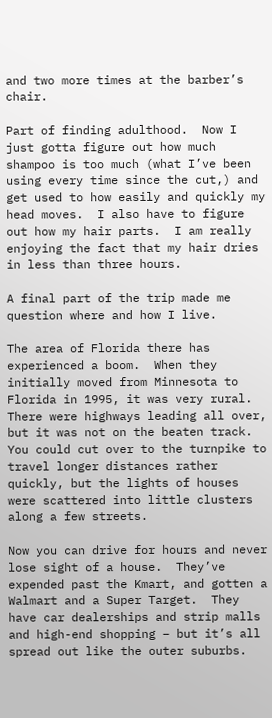and two more times at the barber’s chair.

Part of finding adulthood.  Now I just gotta figure out how much shampoo is too much (what I’ve been using every time since the cut,) and get used to how easily and quickly my head moves.  I also have to figure out how my hair parts.  I am really enjoying the fact that my hair dries in less than three hours.

A final part of the trip made me question where and how I live.

The area of Florida there has experienced a boom.  When they initially moved from Minnesota to Florida in 1995, it was very rural.  There were highways leading all over, but it was not on the beaten track.  You could cut over to the turnpike to travel longer distances rather quickly, but the lights of houses were scattered into little clusters along a few streets.

Now you can drive for hours and never lose sight of a house.  They’ve expended past the Kmart, and gotten a Walmart and a Super Target.  They have car dealerships and strip malls and high-end shopping – but it’s all spread out like the outer suburbs.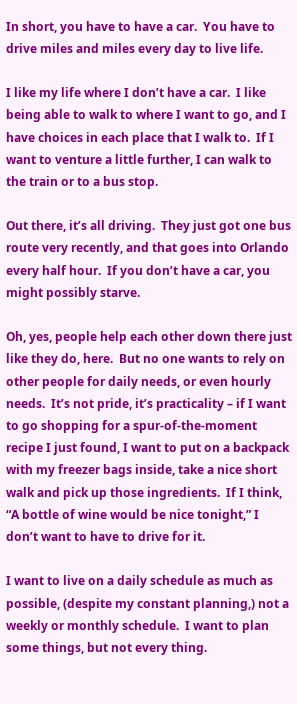In short, you have to have a car.  You have to drive miles and miles every day to live life.

I like my life where I don’t have a car.  I like being able to walk to where I want to go, and I have choices in each place that I walk to.  If I want to venture a little further, I can walk to the train or to a bus stop.

Out there, it’s all driving.  They just got one bus route very recently, and that goes into Orlando every half hour.  If you don’t have a car, you might possibly starve.

Oh, yes, people help each other down there just like they do, here.  But no one wants to rely on other people for daily needs, or even hourly needs.  It’s not pride, it’s practicality – if I want to go shopping for a spur-of-the-moment recipe I just found, I want to put on a backpack with my freezer bags inside, take a nice short walk and pick up those ingredients.  If I think, “A bottle of wine would be nice tonight,” I don’t want to have to drive for it.

I want to live on a daily schedule as much as possible, (despite my constant planning,) not a weekly or monthly schedule.  I want to plan some things, but not every thing.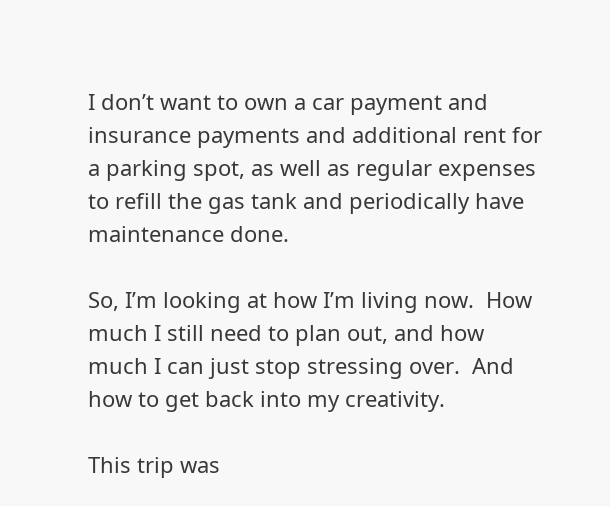I don’t want to own a car payment and insurance payments and additional rent for a parking spot, as well as regular expenses to refill the gas tank and periodically have maintenance done.

So, I’m looking at how I’m living now.  How much I still need to plan out, and how much I can just stop stressing over.  And how to get back into my creativity.

This trip was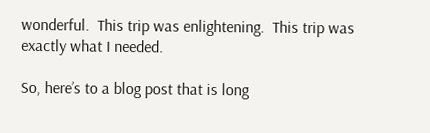wonderful.  This trip was enlightening.  This trip was exactly what I needed.

So, here’s to a blog post that is long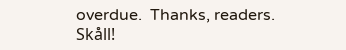overdue.  Thanks, readers.  Skåll!